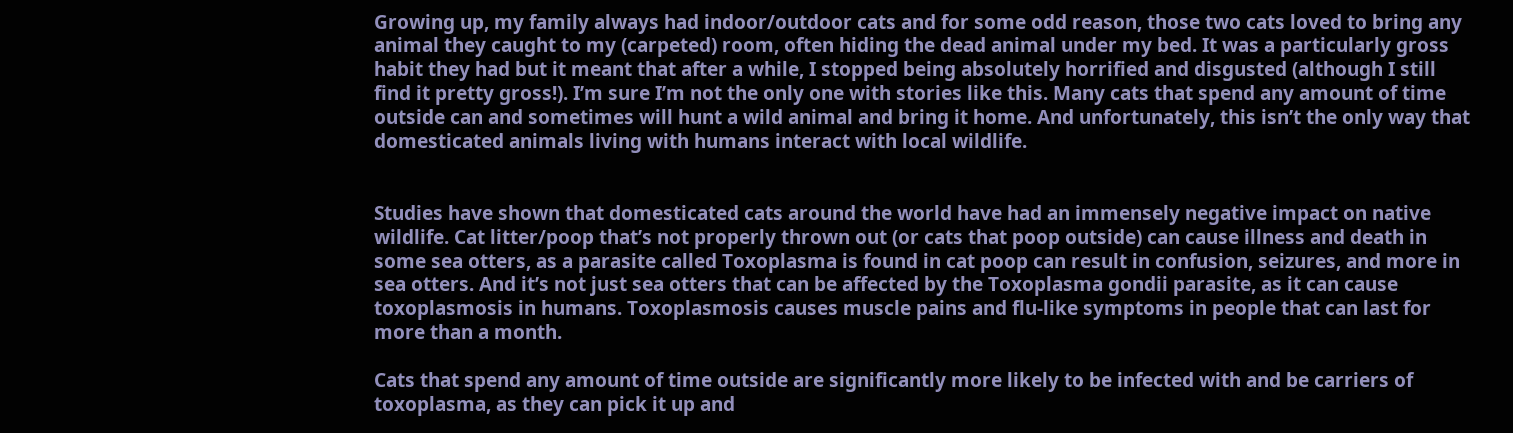Growing up, my family always had indoor/outdoor cats and for some odd reason, those two cats loved to bring any animal they caught to my (carpeted) room, often hiding the dead animal under my bed. It was a particularly gross habit they had but it meant that after a while, I stopped being absolutely horrified and disgusted (although I still find it pretty gross!). I’m sure I’m not the only one with stories like this. Many cats that spend any amount of time outside can and sometimes will hunt a wild animal and bring it home. And unfortunately, this isn’t the only way that domesticated animals living with humans interact with local wildlife.


Studies have shown that domesticated cats around the world have had an immensely negative impact on native wildlife. Cat litter/poop that’s not properly thrown out (or cats that poop outside) can cause illness and death in some sea otters, as a parasite called Toxoplasma is found in cat poop can result in confusion, seizures, and more in sea otters. And it’s not just sea otters that can be affected by the Toxoplasma gondii parasite, as it can cause toxoplasmosis in humans. Toxoplasmosis causes muscle pains and flu-like symptoms in people that can last for more than a month.

Cats that spend any amount of time outside are significantly more likely to be infected with and be carriers of toxoplasma, as they can pick it up and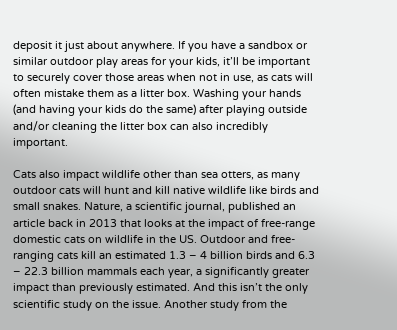deposit it just about anywhere. If you have a sandbox or similar outdoor play areas for your kids, it’ll be important to securely cover those areas when not in use, as cats will often mistake them as a litter box. Washing your hands (and having your kids do the same) after playing outside and/or cleaning the litter box can also incredibly important.

Cats also impact wildlife other than sea otters, as many outdoor cats will hunt and kill native wildlife like birds and small snakes. Nature, a scientific journal, published an article back in 2013 that looks at the impact of free-range domestic cats on wildlife in the US. Outdoor and free-ranging cats kill an estimated 1.3 – 4 billion birds and 6.3 – 22.3 billion mammals each year, a significantly greater impact than previously estimated. And this isn’t the only scientific study on the issue. Another study from the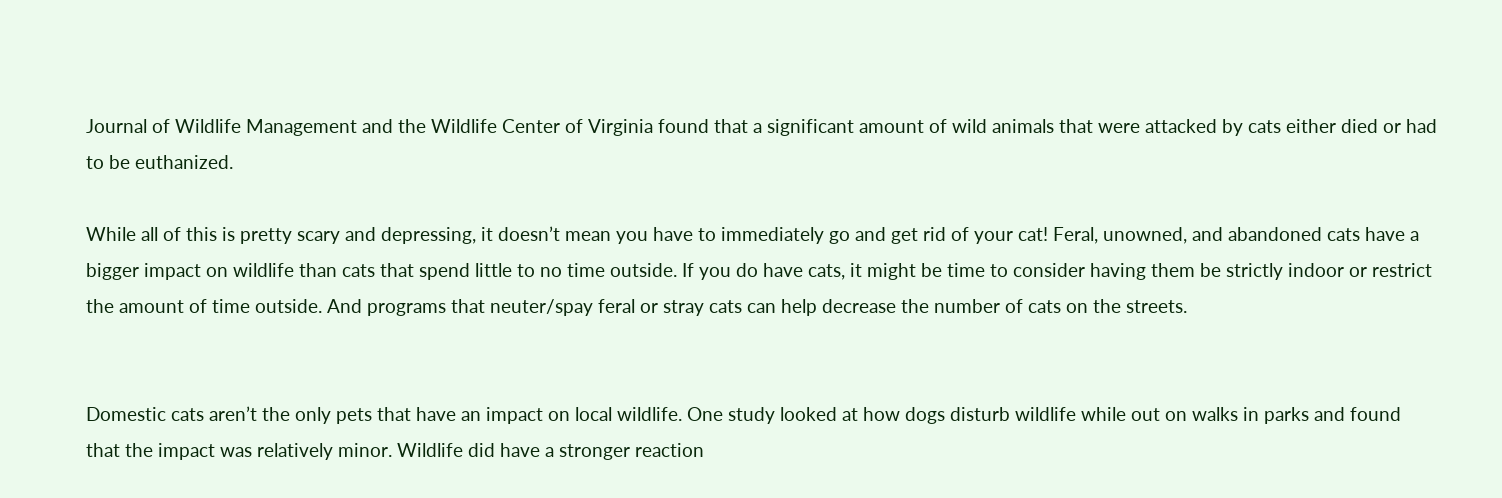Journal of Wildlife Management and the Wildlife Center of Virginia found that a significant amount of wild animals that were attacked by cats either died or had to be euthanized.

While all of this is pretty scary and depressing, it doesn’t mean you have to immediately go and get rid of your cat! Feral, unowned, and abandoned cats have a bigger impact on wildlife than cats that spend little to no time outside. If you do have cats, it might be time to consider having them be strictly indoor or restrict the amount of time outside. And programs that neuter/spay feral or stray cats can help decrease the number of cats on the streets.


Domestic cats aren’t the only pets that have an impact on local wildlife. One study looked at how dogs disturb wildlife while out on walks in parks and found that the impact was relatively minor. Wildlife did have a stronger reaction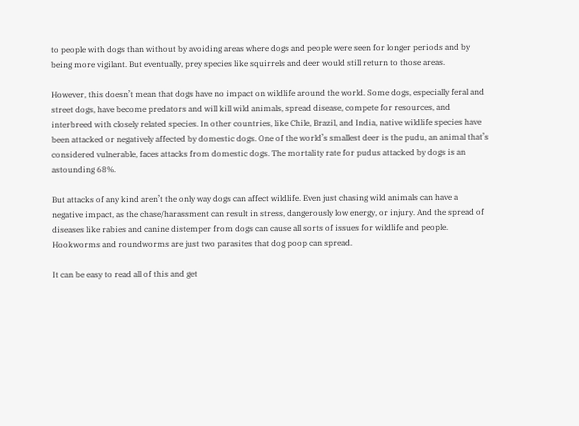to people with dogs than without by avoiding areas where dogs and people were seen for longer periods and by being more vigilant. But eventually, prey species like squirrels and deer would still return to those areas.

However, this doesn’t mean that dogs have no impact on wildlife around the world. Some dogs, especially feral and street dogs, have become predators and will kill wild animals, spread disease, compete for resources, and interbreed with closely related species. In other countries, like Chile, Brazil, and India, native wildlife species have been attacked or negatively affected by domestic dogs. One of the world’s smallest deer is the pudu, an animal that’s considered vulnerable, faces attacks from domestic dogs. The mortality rate for pudus attacked by dogs is an astounding 68%.

But attacks of any kind aren’t the only way dogs can affect wildlife. Even just chasing wild animals can have a negative impact, as the chase/harassment can result in stress, dangerously low energy, or injury. And the spread of diseases like rabies and canine distemper from dogs can cause all sorts of issues for wildlife and people. Hookworms and roundworms are just two parasites that dog poop can spread.

It can be easy to read all of this and get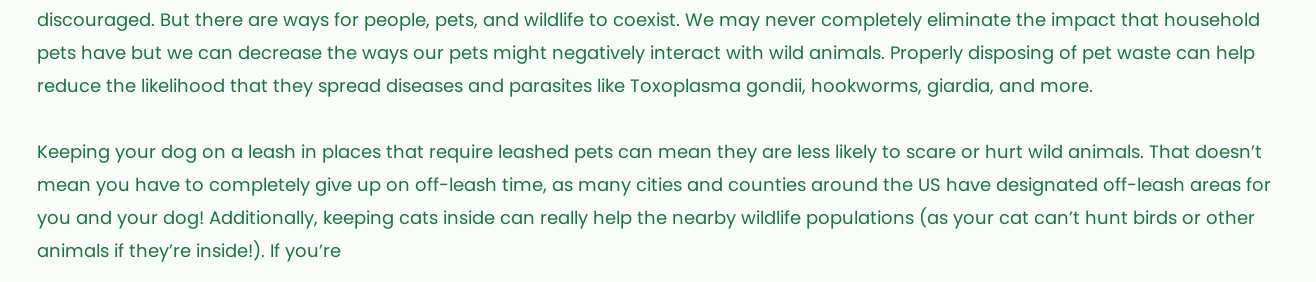discouraged. But there are ways for people, pets, and wildlife to coexist. We may never completely eliminate the impact that household pets have but we can decrease the ways our pets might negatively interact with wild animals. Properly disposing of pet waste can help reduce the likelihood that they spread diseases and parasites like Toxoplasma gondii, hookworms, giardia, and more.

Keeping your dog on a leash in places that require leashed pets can mean they are less likely to scare or hurt wild animals. That doesn’t mean you have to completely give up on off-leash time, as many cities and counties around the US have designated off-leash areas for you and your dog! Additionally, keeping cats inside can really help the nearby wildlife populations (as your cat can’t hunt birds or other animals if they’re inside!). If you’re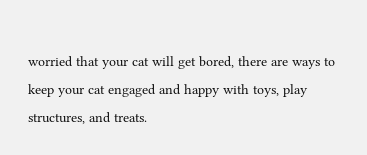worried that your cat will get bored, there are ways to keep your cat engaged and happy with toys, play structures, and treats.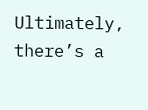Ultimately, there’s a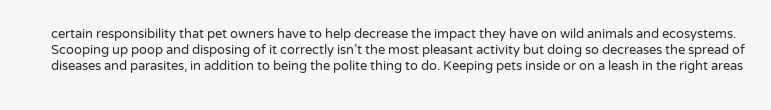certain responsibility that pet owners have to help decrease the impact they have on wild animals and ecosystems. Scooping up poop and disposing of it correctly isn’t the most pleasant activity but doing so decreases the spread of diseases and parasites, in addition to being the polite thing to do. Keeping pets inside or on a leash in the right areas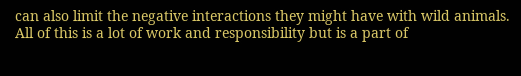can also limit the negative interactions they might have with wild animals. All of this is a lot of work and responsibility but is a part of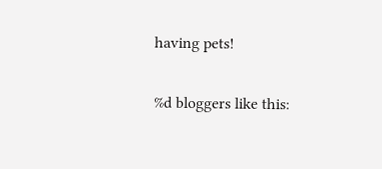having pets!

%d bloggers like this: